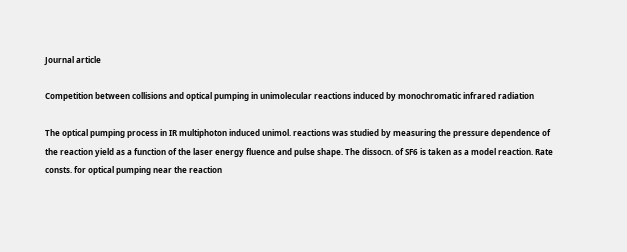Journal article

Competition between collisions and optical pumping in unimolecular reactions induced by monochromatic infrared radiation

The optical pumping process in IR multiphoton induced unimol. reactions was studied by measuring the pressure dependence of the reaction yield as a function of the laser energy fluence and pulse shape. The dissocn. of SF6 is taken as a model reaction. Rate consts. for optical pumping near the reaction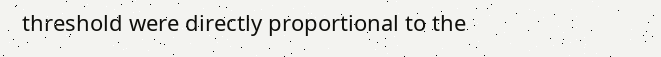threshold were directly proportional to the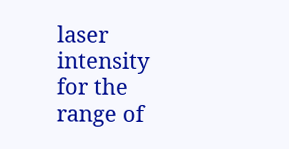laser intensity for the range of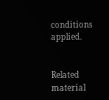conditions applied.


Related material